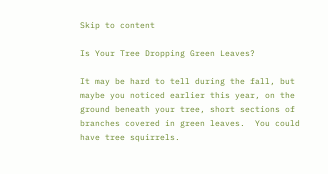Skip to content

Is Your Tree Dropping Green Leaves?

It may be hard to tell during the fall, but maybe you noticed earlier this year, on the ground beneath your tree, short sections of branches covered in green leaves.  You could have tree squirrels.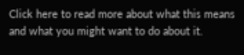Click here to read more about what this means and what you might want to do about it.